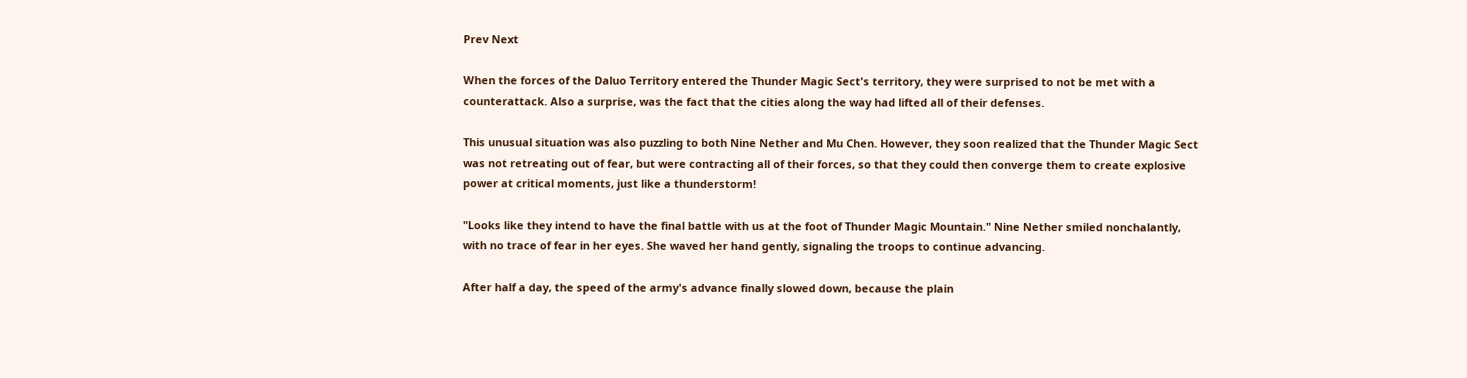Prev Next

When the forces of the Daluo Territory entered the Thunder Magic Sect's territory, they were surprised to not be met with a counterattack. Also a surprise, was the fact that the cities along the way had lifted all of their defenses.

This unusual situation was also puzzling to both Nine Nether and Mu Chen. However, they soon realized that the Thunder Magic Sect was not retreating out of fear, but were contracting all of their forces, so that they could then converge them to create explosive power at critical moments, just like a thunderstorm!

"Looks like they intend to have the final battle with us at the foot of Thunder Magic Mountain." Nine Nether smiled nonchalantly, with no trace of fear in her eyes. She waved her hand gently, signaling the troops to continue advancing.

After half a day, the speed of the army's advance finally slowed down, because the plain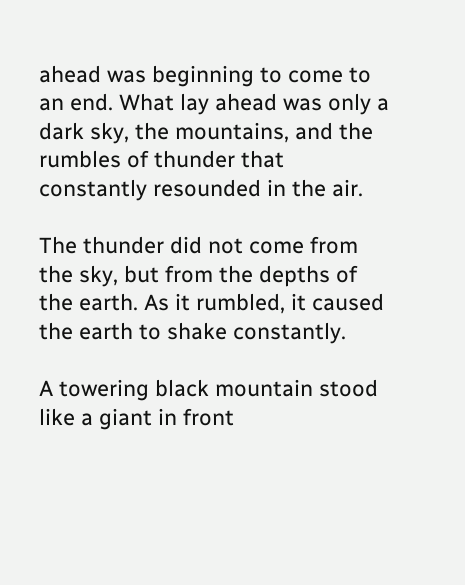ahead was beginning to come to an end. What lay ahead was only a dark sky, the mountains, and the rumbles of thunder that constantly resounded in the air.

The thunder did not come from the sky, but from the depths of the earth. As it rumbled, it caused the earth to shake constantly.

A towering black mountain stood like a giant in front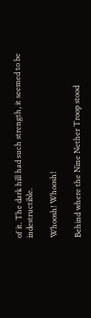of it. The dark hill had such strength, it seemed to be indestructible.

Whoosh! Whoosh!

Behind where the Nine Nether Troop stood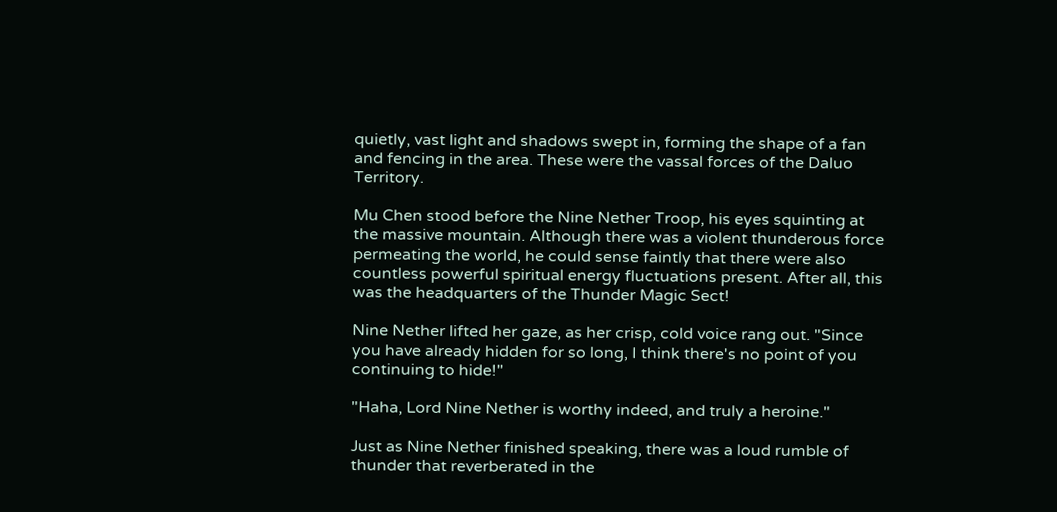quietly, vast light and shadows swept in, forming the shape of a fan and fencing in the area. These were the vassal forces of the Daluo Territory.

Mu Chen stood before the Nine Nether Troop, his eyes squinting at the massive mountain. Although there was a violent thunderous force permeating the world, he could sense faintly that there were also countless powerful spiritual energy fluctuations present. After all, this was the headquarters of the Thunder Magic Sect!

Nine Nether lifted her gaze, as her crisp, cold voice rang out. "Since you have already hidden for so long, I think there's no point of you continuing to hide!"

"Haha, Lord Nine Nether is worthy indeed, and truly a heroine."

Just as Nine Nether finished speaking, there was a loud rumble of thunder that reverberated in the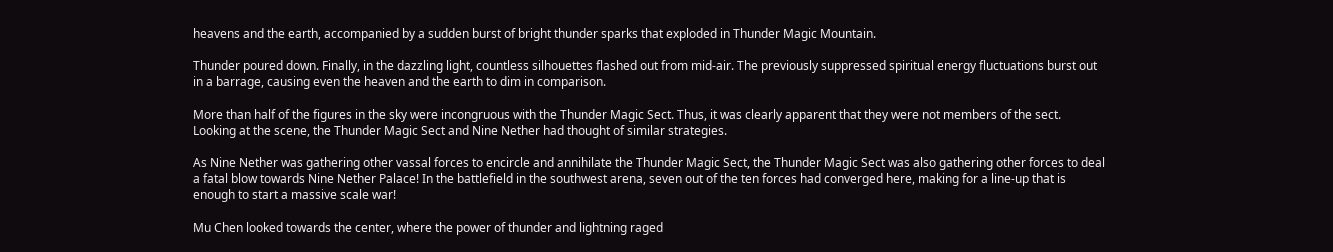heavens and the earth, accompanied by a sudden burst of bright thunder sparks that exploded in Thunder Magic Mountain.

Thunder poured down. Finally, in the dazzling light, countless silhouettes flashed out from mid-air. The previously suppressed spiritual energy fluctuations burst out in a barrage, causing even the heaven and the earth to dim in comparison.

More than half of the figures in the sky were incongruous with the Thunder Magic Sect. Thus, it was clearly apparent that they were not members of the sect. Looking at the scene, the Thunder Magic Sect and Nine Nether had thought of similar strategies.

As Nine Nether was gathering other vassal forces to encircle and annihilate the Thunder Magic Sect, the Thunder Magic Sect was also gathering other forces to deal a fatal blow towards Nine Nether Palace! In the battlefield in the southwest arena, seven out of the ten forces had converged here, making for a line-up that is enough to start a massive scale war!

Mu Chen looked towards the center, where the power of thunder and lightning raged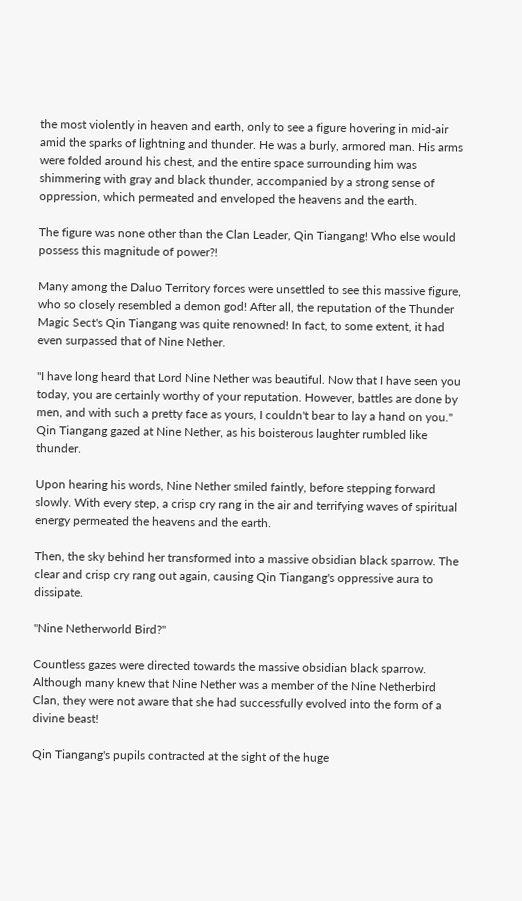the most violently in heaven and earth, only to see a figure hovering in mid-air amid the sparks of lightning and thunder. He was a burly, armored man. His arms were folded around his chest, and the entire space surrounding him was shimmering with gray and black thunder, accompanied by a strong sense of oppression, which permeated and enveloped the heavens and the earth.

The figure was none other than the Clan Leader, Qin Tiangang! Who else would possess this magnitude of power?!

Many among the Daluo Territory forces were unsettled to see this massive figure, who so closely resembled a demon god! After all, the reputation of the Thunder Magic Sect's Qin Tiangang was quite renowned! In fact, to some extent, it had even surpassed that of Nine Nether.

"I have long heard that Lord Nine Nether was beautiful. Now that I have seen you today, you are certainly worthy of your reputation. However, battles are done by men, and with such a pretty face as yours, I couldn't bear to lay a hand on you." Qin Tiangang gazed at Nine Nether, as his boisterous laughter rumbled like thunder.

Upon hearing his words, Nine Nether smiled faintly, before stepping forward slowly. With every step, a crisp cry rang in the air and terrifying waves of spiritual energy permeated the heavens and the earth.

Then, the sky behind her transformed into a massive obsidian black sparrow. The clear and crisp cry rang out again, causing Qin Tiangang's oppressive aura to dissipate.

"Nine Netherworld Bird?"

Countless gazes were directed towards the massive obsidian black sparrow. Although many knew that Nine Nether was a member of the Nine Netherbird Clan, they were not aware that she had successfully evolved into the form of a divine beast!

Qin Tiangang's pupils contracted at the sight of the huge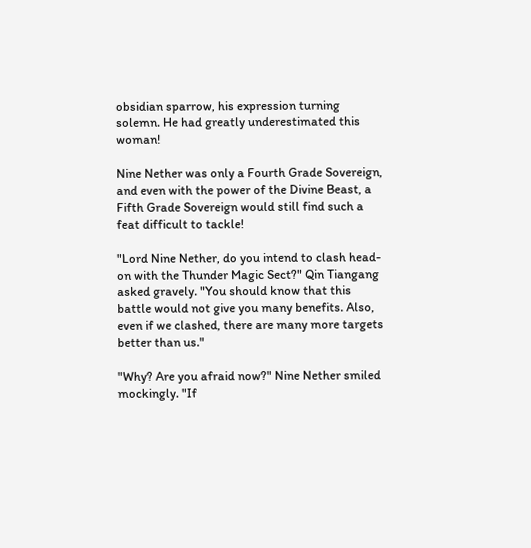obsidian sparrow, his expression turning solemn. He had greatly underestimated this woman!

Nine Nether was only a Fourth Grade Sovereign, and even with the power of the Divine Beast, a Fifth Grade Sovereign would still find such a feat difficult to tackle!

"Lord Nine Nether, do you intend to clash head-on with the Thunder Magic Sect?" Qin Tiangang asked gravely. "You should know that this battle would not give you many benefits. Also, even if we clashed, there are many more targets better than us."

"Why? Are you afraid now?" Nine Nether smiled mockingly. "If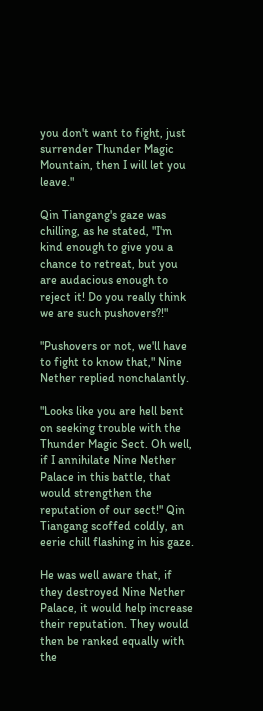you don't want to fight, just surrender Thunder Magic Mountain, then I will let you leave."

Qin Tiangang's gaze was chilling, as he stated, "I'm kind enough to give you a chance to retreat, but you are audacious enough to reject it! Do you really think we are such pushovers?!"

"Pushovers or not, we'll have to fight to know that," Nine Nether replied nonchalantly.

"Looks like you are hell bent on seeking trouble with the Thunder Magic Sect. Oh well, if I annihilate Nine Nether Palace in this battle, that would strengthen the reputation of our sect!" Qin Tiangang scoffed coldly, an eerie chill flashing in his gaze.

He was well aware that, if they destroyed Nine Nether Palace, it would help increase their reputation. They would then be ranked equally with the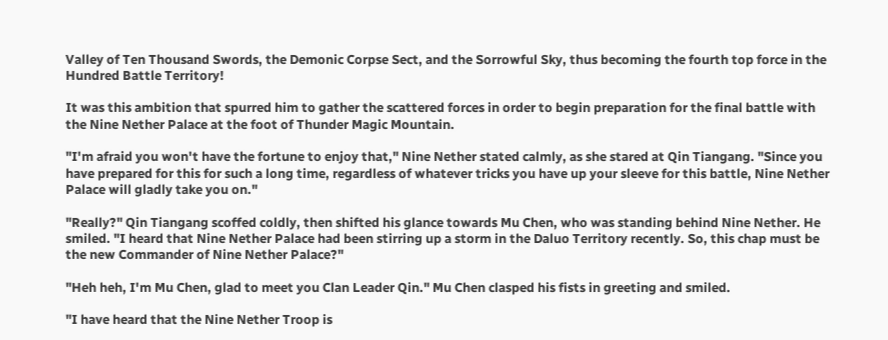Valley of Ten Thousand Swords, the Demonic Corpse Sect, and the Sorrowful Sky, thus becoming the fourth top force in the Hundred Battle Territory!

It was this ambition that spurred him to gather the scattered forces in order to begin preparation for the final battle with the Nine Nether Palace at the foot of Thunder Magic Mountain.

"I'm afraid you won't have the fortune to enjoy that," Nine Nether stated calmly, as she stared at Qin Tiangang. "Since you have prepared for this for such a long time, regardless of whatever tricks you have up your sleeve for this battle, Nine Nether Palace will gladly take you on."

"Really?" Qin Tiangang scoffed coldly, then shifted his glance towards Mu Chen, who was standing behind Nine Nether. He smiled. "I heard that Nine Nether Palace had been stirring up a storm in the Daluo Territory recently. So, this chap must be the new Commander of Nine Nether Palace?"

"Heh heh, I'm Mu Chen, glad to meet you Clan Leader Qin." Mu Chen clasped his fists in greeting and smiled.

"I have heard that the Nine Nether Troop is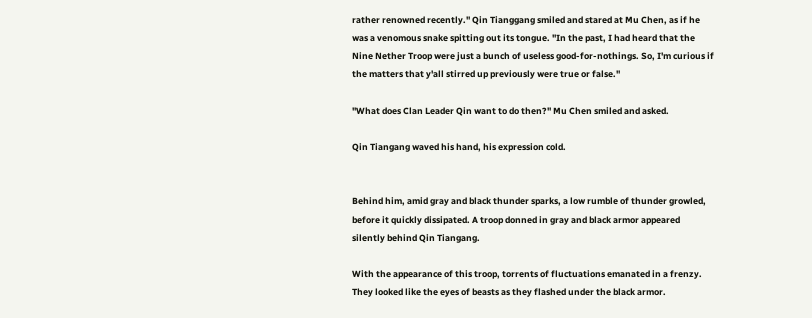rather renowned recently." Qin Tianggang smiled and stared at Mu Chen, as if he was a venomous snake spitting out its tongue. "In the past, I had heard that the Nine Nether Troop were just a bunch of useless good-for-nothings. So, I'm curious if the matters that y'all stirred up previously were true or false."

"What does Clan Leader Qin want to do then?" Mu Chen smiled and asked.

Qin Tiangang waved his hand, his expression cold.


Behind him, amid gray and black thunder sparks, a low rumble of thunder growled, before it quickly dissipated. A troop donned in gray and black armor appeared silently behind Qin Tiangang.

With the appearance of this troop, torrents of fluctuations emanated in a frenzy. They looked like the eyes of beasts as they flashed under the black armor.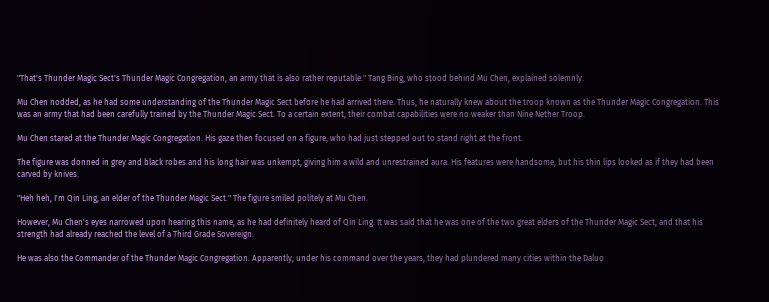"That's Thunder Magic Sect's Thunder Magic Congregation, an army that is also rather reputable." Tang Bing, who stood behind Mu Chen, explained solemnly.

Mu Chen nodded, as he had some understanding of the Thunder Magic Sect before he had arrived there. Thus, he naturally knew about the troop known as the Thunder Magic Congregation. This was an army that had been carefully trained by the Thunder Magic Sect. To a certain extent, their combat capabilities were no weaker than Nine Nether Troop.

Mu Chen stared at the Thunder Magic Congregation. His gaze then focused on a figure, who had just stepped out to stand right at the front.

The figure was donned in grey and black robes and his long hair was unkempt, giving him a wild and unrestrained aura. His features were handsome, but his thin lips looked as if they had been carved by knives.

"Heh heh, I'm Qin Ling, an elder of the Thunder Magic Sect." The figure smiled politely at Mu Chen.

However, Mu Chen's eyes narrowed upon hearing this name, as he had definitely heard of Qin Ling. It was said that he was one of the two great elders of the Thunder Magic Sect, and that his strength had already reached the level of a Third Grade Sovereign.

He was also the Commander of the Thunder Magic Congregation. Apparently, under his command over the years, they had plundered many cities within the Daluo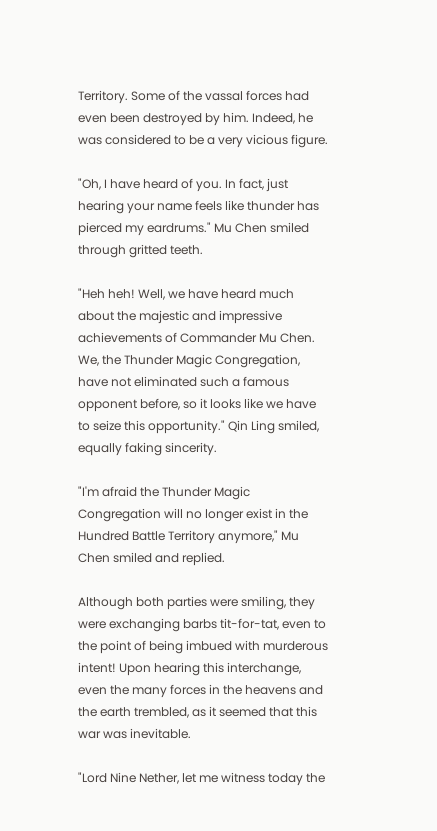Territory. Some of the vassal forces had even been destroyed by him. Indeed, he was considered to be a very vicious figure.

"Oh, I have heard of you. In fact, just hearing your name feels like thunder has pierced my eardrums." Mu Chen smiled through gritted teeth.

"Heh heh! Well, we have heard much about the majestic and impressive achievements of Commander Mu Chen. We, the Thunder Magic Congregation, have not eliminated such a famous opponent before, so it looks like we have to seize this opportunity." Qin Ling smiled, equally faking sincerity.

"I'm afraid the Thunder Magic Congregation will no longer exist in the Hundred Battle Territory anymore," Mu Chen smiled and replied.

Although both parties were smiling, they were exchanging barbs tit-for-tat, even to the point of being imbued with murderous intent! Upon hearing this interchange, even the many forces in the heavens and the earth trembled, as it seemed that this war was inevitable.

"Lord Nine Nether, let me witness today the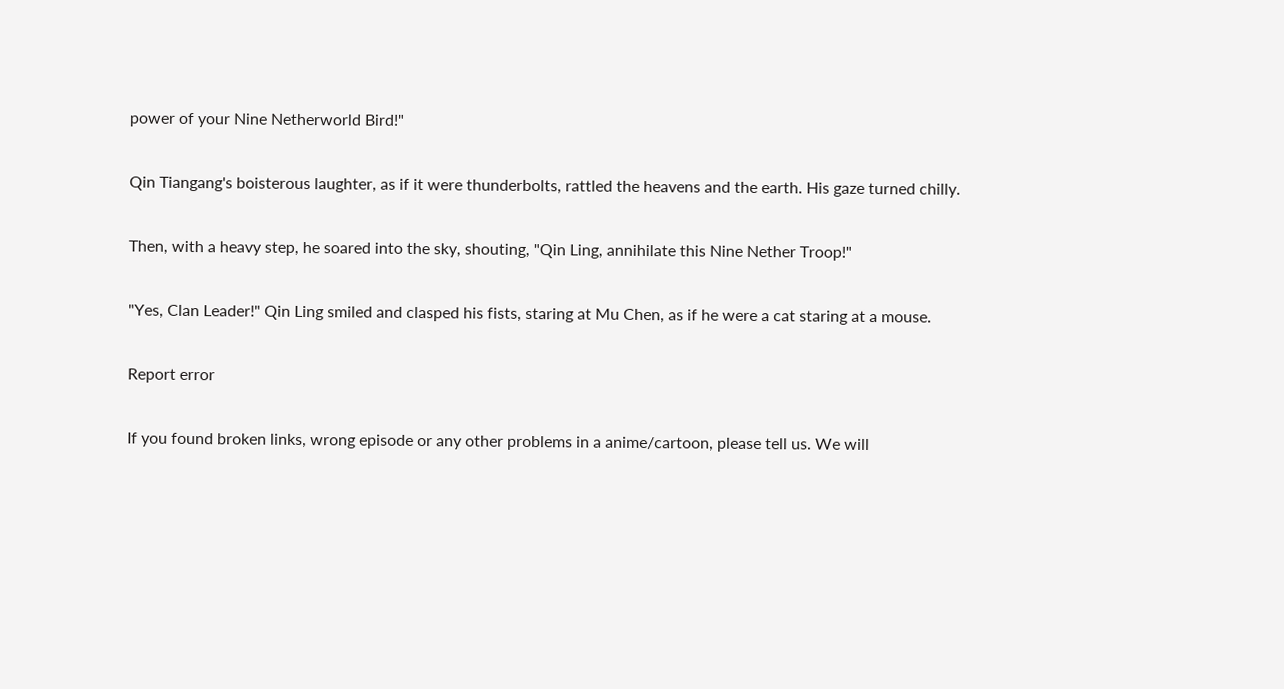power of your Nine Netherworld Bird!"

Qin Tiangang's boisterous laughter, as if it were thunderbolts, rattled the heavens and the earth. His gaze turned chilly.

Then, with a heavy step, he soared into the sky, shouting, "Qin Ling, annihilate this Nine Nether Troop!"

"Yes, Clan Leader!" Qin Ling smiled and clasped his fists, staring at Mu Chen, as if he were a cat staring at a mouse.

Report error

If you found broken links, wrong episode or any other problems in a anime/cartoon, please tell us. We will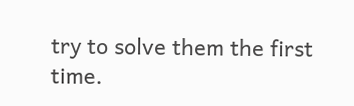try to solve them the first time.